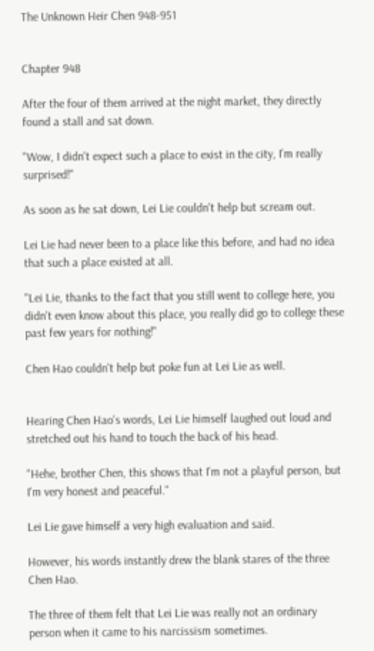The Unknown Heir Chen 948-951


Chapter 948

After the four of them arrived at the night market, they directly found a stall and sat down.

"Wow, I didn't expect such a place to exist in the city, I'm really surprised!"

As soon as he sat down, Lei Lie couldn't help but scream out.

Lei Lie had never been to a place like this before, and had no idea that such a place existed at all.

"Lei Lie, thanks to the fact that you still went to college here, you didn't even know about this place, you really did go to college these past few years for nothing!"

Chen Hao couldn't help but poke fun at Lei Lie as well.


Hearing Chen Hao's words, Lei Lie himself laughed out loud and stretched out his hand to touch the back of his head.

"Hehe, brother Chen, this shows that I'm not a playful person, but I'm very honest and peaceful."

Lei Lie gave himself a very high evaluation and said.

However, his words instantly drew the blank stares of the three Chen Hao.

The three of them felt that Lei Lie was really not an ordinary person when it came to his narcissism sometimes.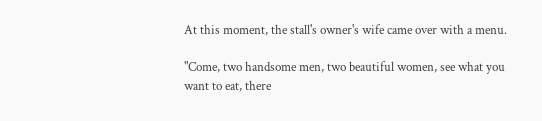At this moment, the stall's owner's wife came over with a menu.

"Come, two handsome men, two beautiful women, see what you want to eat, there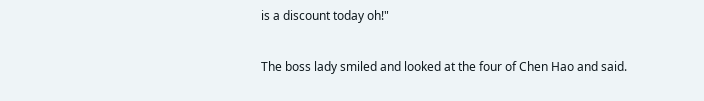is a discount today oh!"

The boss lady smiled and looked at the four of Chen Hao and said.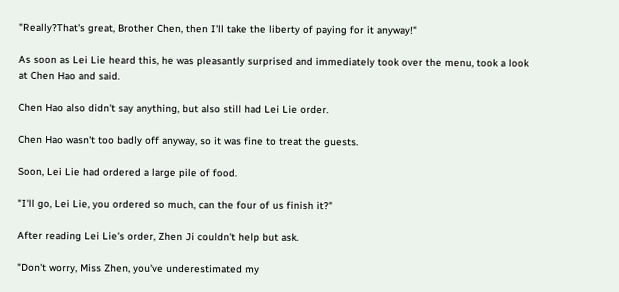"Really?That's great, Brother Chen, then I'll take the liberty of paying for it anyway!"

As soon as Lei Lie heard this, he was pleasantly surprised and immediately took over the menu, took a look at Chen Hao and said.

Chen Hao also didn't say anything, but also still had Lei Lie order.

Chen Hao wasn't too badly off anyway, so it was fine to treat the guests.

Soon, Lei Lie had ordered a large pile of food.

"I'll go, Lei Lie, you ordered so much, can the four of us finish it?"

After reading Lei Lie's order, Zhen Ji couldn't help but ask.

"Don't worry, Miss Zhen, you've underestimated my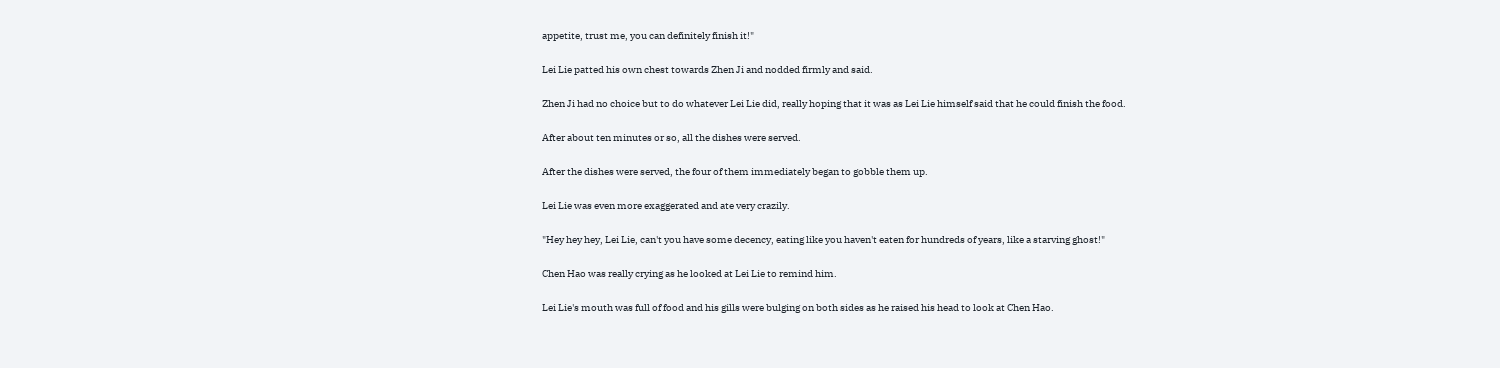appetite, trust me, you can definitely finish it!"

Lei Lie patted his own chest towards Zhen Ji and nodded firmly and said.

Zhen Ji had no choice but to do whatever Lei Lie did, really hoping that it was as Lei Lie himself said that he could finish the food.

After about ten minutes or so, all the dishes were served.

After the dishes were served, the four of them immediately began to gobble them up.

Lei Lie was even more exaggerated and ate very crazily.

"Hey hey hey, Lei Lie, can't you have some decency, eating like you haven't eaten for hundreds of years, like a starving ghost!"

Chen Hao was really crying as he looked at Lei Lie to remind him.

Lei Lie's mouth was full of food and his gills were bulging on both sides as he raised his head to look at Chen Hao.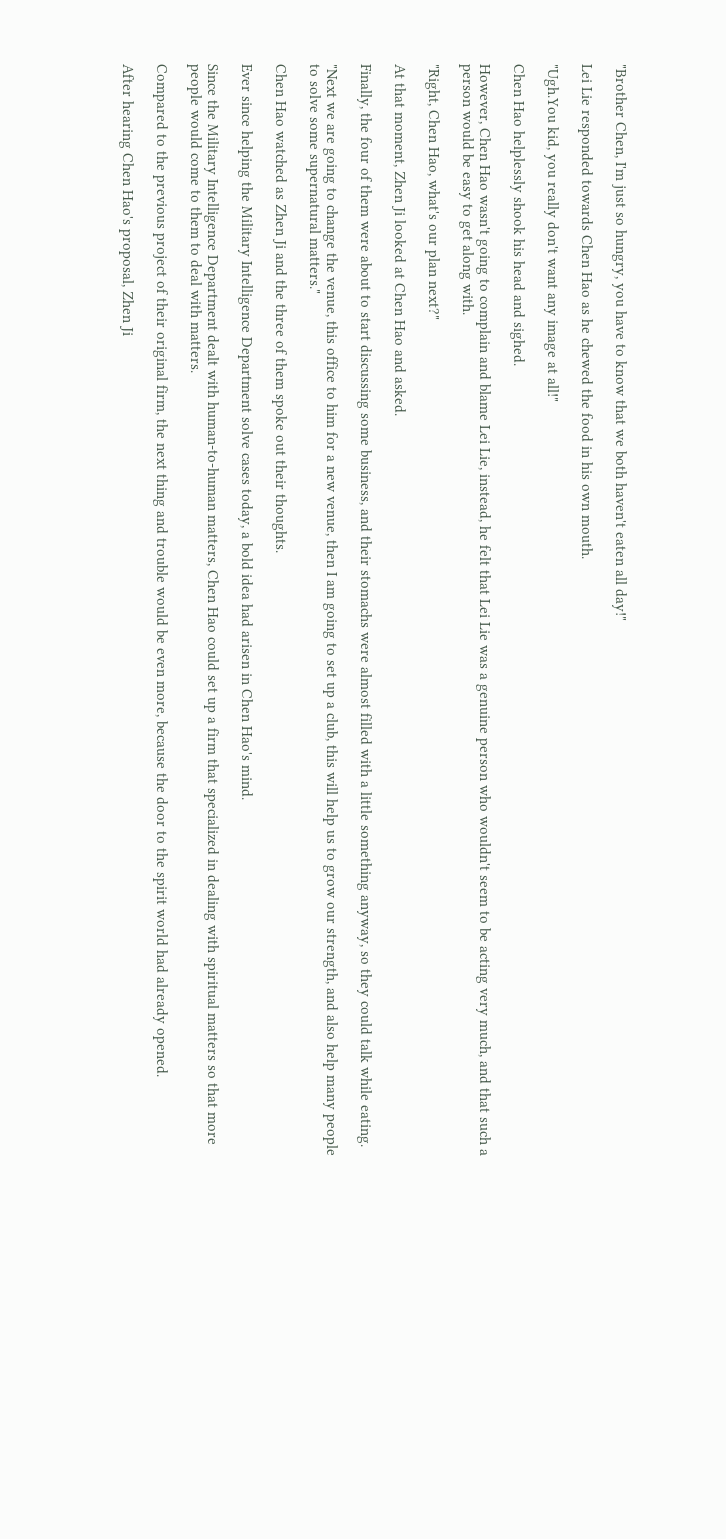"Brother Chen, I'm just so hungry, you have to know that we both haven't eaten all day!"

Lei Lie responded towards Chen Hao as he chewed the food in his own mouth.

"Ugh.You kid, you really don't want any image at all!"

Chen Hao helplessly shook his head and sighed.

However, Chen Hao wasn't going to complain and blame Lei Lie, instead, he felt that Lei Lie was a genuine person who wouldn't seem to be acting very much, and that such a person would be easy to get along with.

"Right, Chen Hao, what's our plan next?"

At that moment, Zhen Ji looked at Chen Hao and asked.

Finally, the four of them were about to start discussing some business, and their stomachs were almost filled with a little something anyway, so they could talk while eating.

"Next we are going to change the venue, this office to him for a new venue, then I am going to set up a club, this will help us to grow our strength, and also help many people to solve some supernatural matters."

Chen Hao watched as Zhen Ji and the three of them spoke out their thoughts.

Ever since helping the Military Intelligence Department solve cases today, a bold idea had arisen in Chen Hao's mind.

Since the Military Intelligence Department dealt with human-to-human matters, Chen Hao could set up a firm that specialized in dealing with spiritual matters so that more people would come to them to deal with matters.

Compared to the previous project of their original firm, the next thing and trouble would be even more, because the door to the spirit world had already opened.

After hearing Chen Hao's proposal, Zhen Ji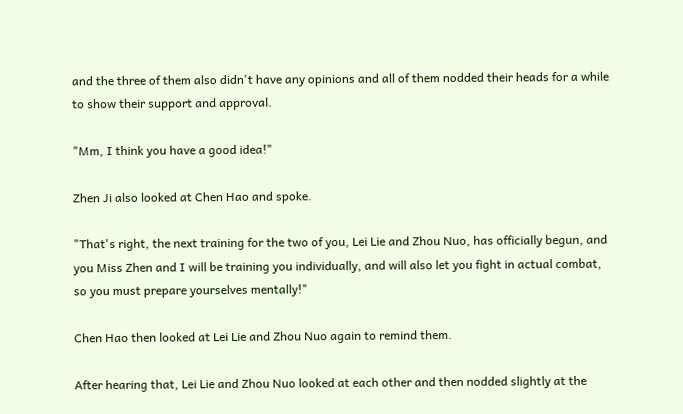and the three of them also didn't have any opinions and all of them nodded their heads for a while to show their support and approval.

"Mm, I think you have a good idea!"

Zhen Ji also looked at Chen Hao and spoke.

"That's right, the next training for the two of you, Lei Lie and Zhou Nuo, has officially begun, and you Miss Zhen and I will be training you individually, and will also let you fight in actual combat, so you must prepare yourselves mentally!"

Chen Hao then looked at Lei Lie and Zhou Nuo again to remind them.

After hearing that, Lei Lie and Zhou Nuo looked at each other and then nodded slightly at the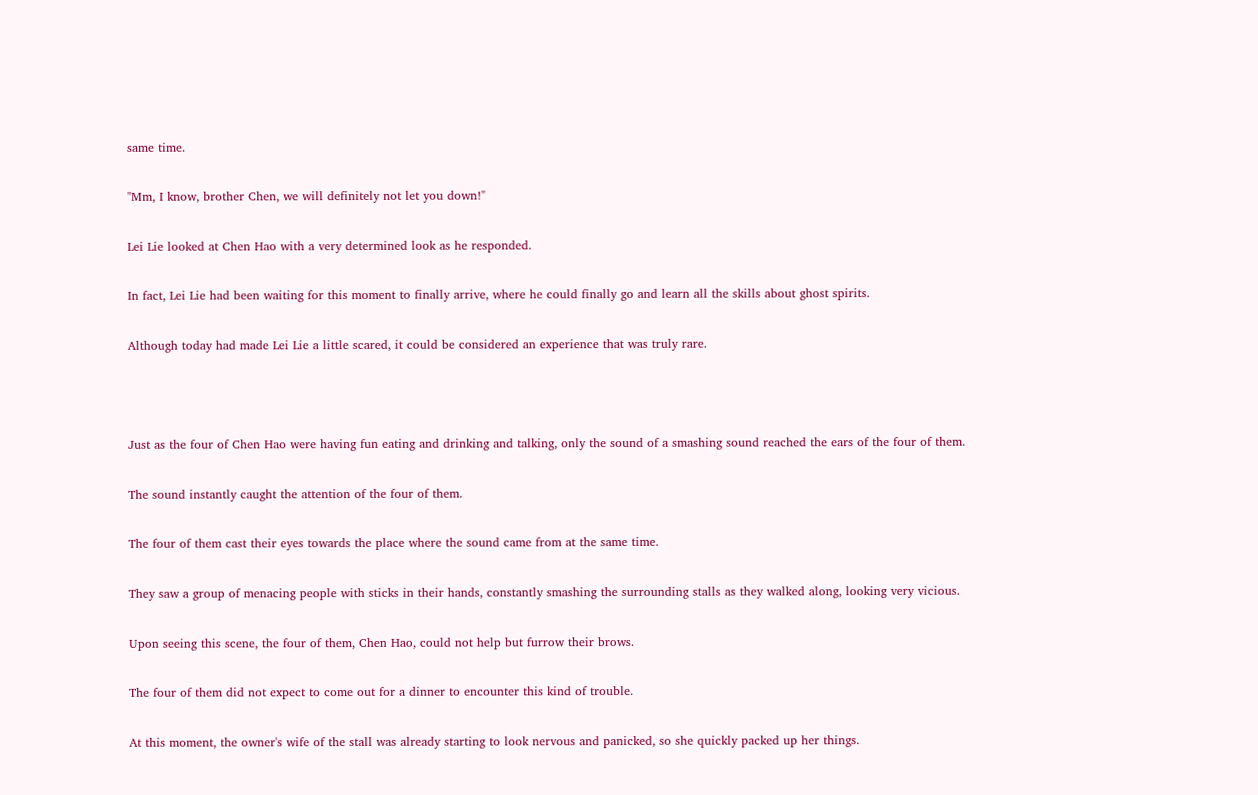same time.

"Mm, I know, brother Chen, we will definitely not let you down!"

Lei Lie looked at Chen Hao with a very determined look as he responded.

In fact, Lei Lie had been waiting for this moment to finally arrive, where he could finally go and learn all the skills about ghost spirits.

Although today had made Lei Lie a little scared, it could be considered an experience that was truly rare.



Just as the four of Chen Hao were having fun eating and drinking and talking, only the sound of a smashing sound reached the ears of the four of them.

The sound instantly caught the attention of the four of them.

The four of them cast their eyes towards the place where the sound came from at the same time.

They saw a group of menacing people with sticks in their hands, constantly smashing the surrounding stalls as they walked along, looking very vicious.

Upon seeing this scene, the four of them, Chen Hao, could not help but furrow their brows.

The four of them did not expect to come out for a dinner to encounter this kind of trouble.

At this moment, the owner's wife of the stall was already starting to look nervous and panicked, so she quickly packed up her things.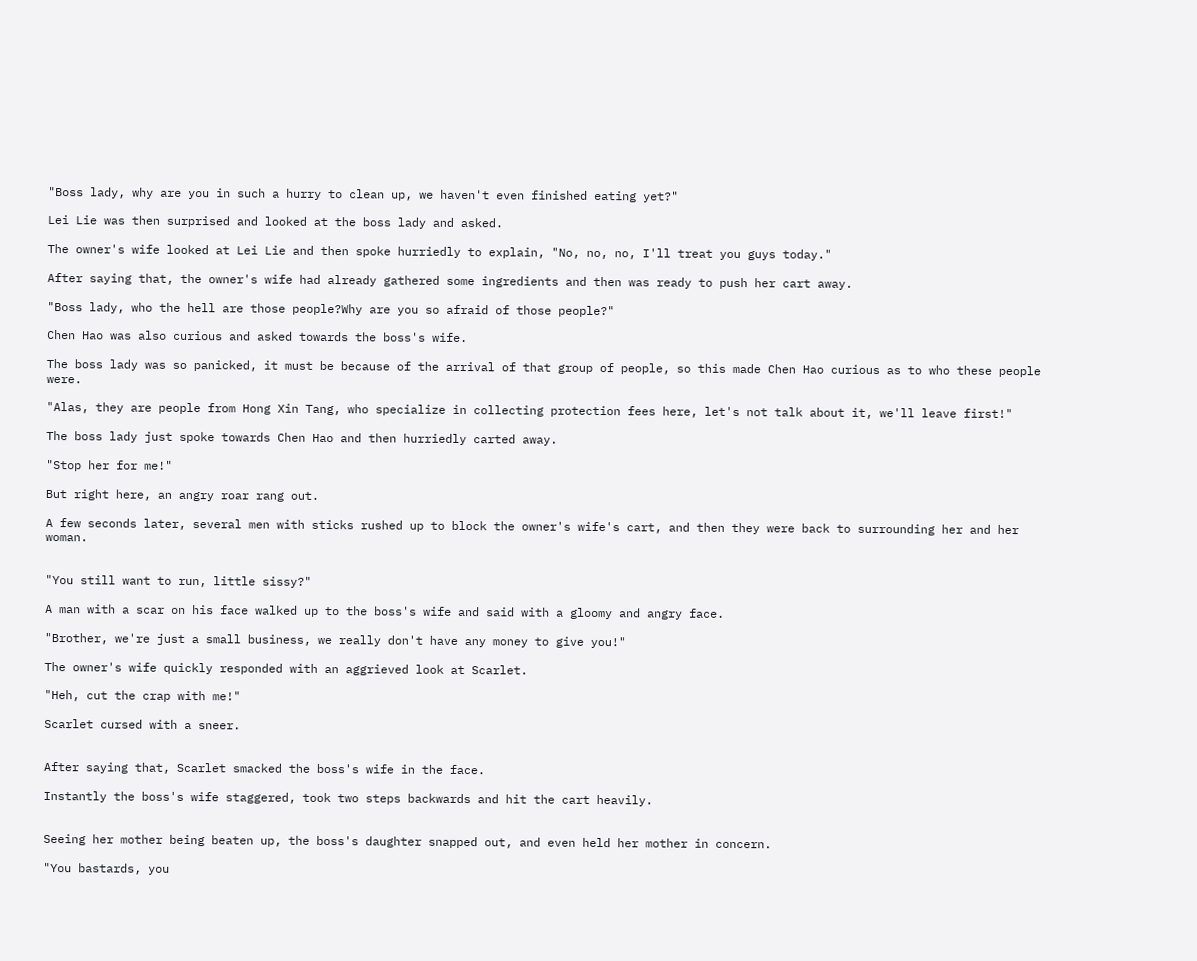"Boss lady, why are you in such a hurry to clean up, we haven't even finished eating yet?"

Lei Lie was then surprised and looked at the boss lady and asked.

The owner's wife looked at Lei Lie and then spoke hurriedly to explain, "No, no, no, I'll treat you guys today."

After saying that, the owner's wife had already gathered some ingredients and then was ready to push her cart away.

"Boss lady, who the hell are those people?Why are you so afraid of those people?"

Chen Hao was also curious and asked towards the boss's wife.

The boss lady was so panicked, it must be because of the arrival of that group of people, so this made Chen Hao curious as to who these people were.

"Alas, they are people from Hong Xin Tang, who specialize in collecting protection fees here, let's not talk about it, we'll leave first!"

The boss lady just spoke towards Chen Hao and then hurriedly carted away.

"Stop her for me!"

But right here, an angry roar rang out.

A few seconds later, several men with sticks rushed up to block the owner's wife's cart, and then they were back to surrounding her and her woman.


"You still want to run, little sissy?"

A man with a scar on his face walked up to the boss's wife and said with a gloomy and angry face.

"Brother, we're just a small business, we really don't have any money to give you!"

The owner's wife quickly responded with an aggrieved look at Scarlet.

"Heh, cut the crap with me!"

Scarlet cursed with a sneer.


After saying that, Scarlet smacked the boss's wife in the face.

Instantly the boss's wife staggered, took two steps backwards and hit the cart heavily.


Seeing her mother being beaten up, the boss's daughter snapped out, and even held her mother in concern.

"You bastards, you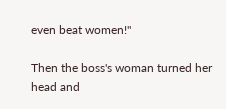even beat women!"

Then the boss's woman turned her head and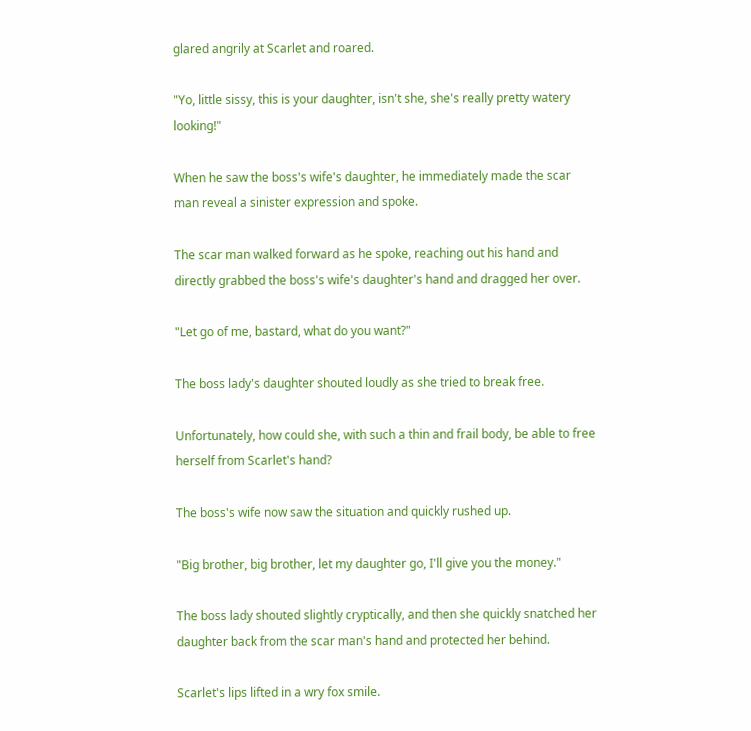glared angrily at Scarlet and roared.

"Yo, little sissy, this is your daughter, isn't she, she's really pretty watery looking!"

When he saw the boss's wife's daughter, he immediately made the scar man reveal a sinister expression and spoke.

The scar man walked forward as he spoke, reaching out his hand and directly grabbed the boss's wife's daughter's hand and dragged her over.

"Let go of me, bastard, what do you want?"

The boss lady's daughter shouted loudly as she tried to break free.

Unfortunately, how could she, with such a thin and frail body, be able to free herself from Scarlet's hand?

The boss's wife now saw the situation and quickly rushed up.

"Big brother, big brother, let my daughter go, I'll give you the money."

The boss lady shouted slightly cryptically, and then she quickly snatched her daughter back from the scar man's hand and protected her behind.

Scarlet's lips lifted in a wry fox smile.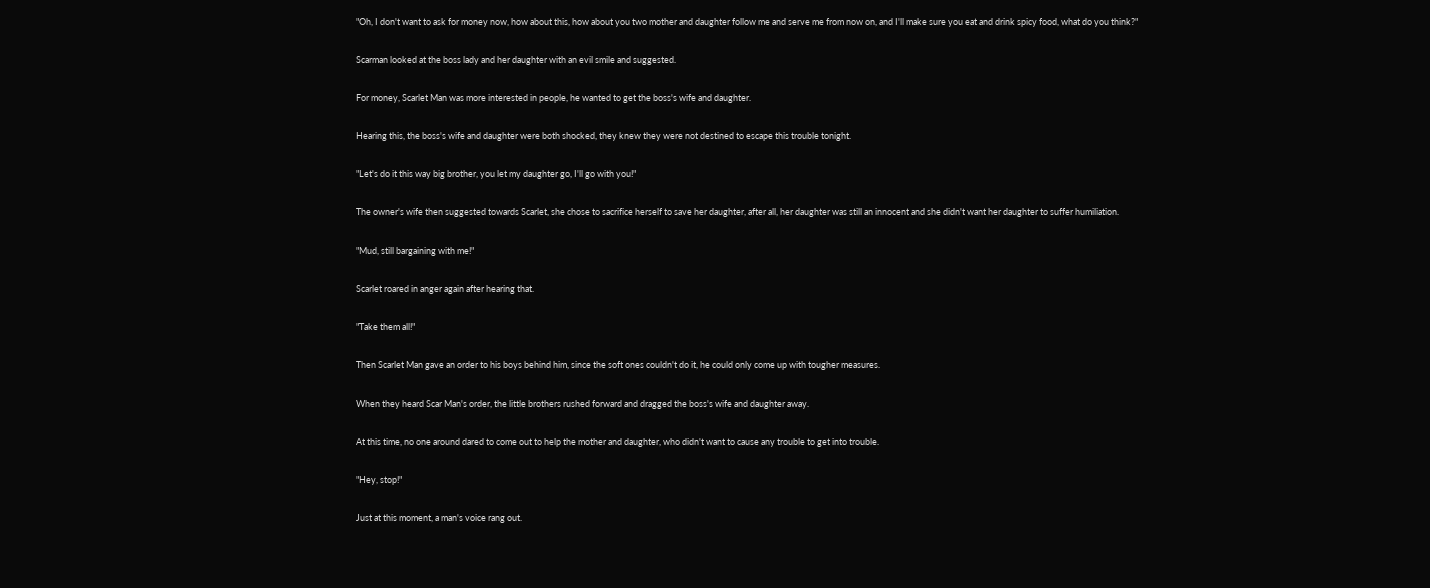"Oh, I don't want to ask for money now, how about this, how about you two mother and daughter follow me and serve me from now on, and I'll make sure you eat and drink spicy food, what do you think?"

Scarman looked at the boss lady and her daughter with an evil smile and suggested.

For money, Scarlet Man was more interested in people, he wanted to get the boss's wife and daughter.

Hearing this, the boss's wife and daughter were both shocked, they knew they were not destined to escape this trouble tonight.

"Let's do it this way big brother, you let my daughter go, I'll go with you!"

The owner's wife then suggested towards Scarlet, she chose to sacrifice herself to save her daughter, after all, her daughter was still an innocent and she didn't want her daughter to suffer humiliation.

"Mud, still bargaining with me!"

Scarlet roared in anger again after hearing that.

"Take them all!"

Then Scarlet Man gave an order to his boys behind him, since the soft ones couldn't do it, he could only come up with tougher measures.

When they heard Scar Man's order, the little brothers rushed forward and dragged the boss's wife and daughter away.

At this time, no one around dared to come out to help the mother and daughter, who didn't want to cause any trouble to get into trouble.

"Hey, stop!"

Just at this moment, a man's voice rang out.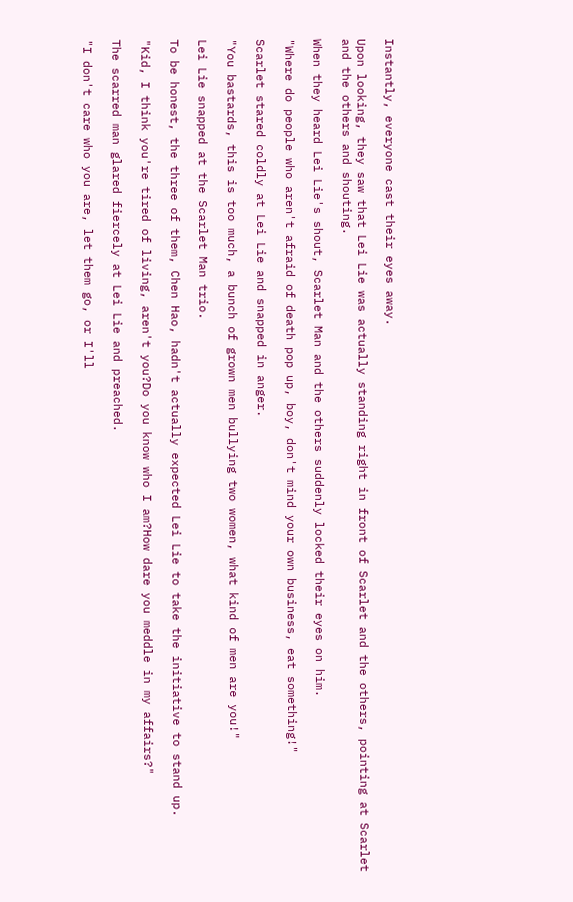Instantly, everyone cast their eyes away.

Upon looking, they saw that Lei Lie was actually standing right in front of Scarlet and the others, pointing at Scarlet and the others and shouting.

When they heard Lei Lie's shout, Scarlet Man and the others suddenly locked their eyes on him.

"Where do people who aren't afraid of death pop up, boy, don't mind your own business, eat something!"

Scarlet stared coldly at Lei Lie and snapped in anger.

"You bastards, this is too much, a bunch of grown men bullying two women, what kind of men are you!"

Lei Lie snapped at the Scarlet Man trio.

To be honest, the three of them, Chen Hao, hadn't actually expected Lei Lie to take the initiative to stand up.

"Kid, I think you're tired of living, aren't you?Do you know who I am?How dare you meddle in my affairs?"

The scarred man glared fiercely at Lei Lie and preached.

"I don't care who you are, let them go, or I'll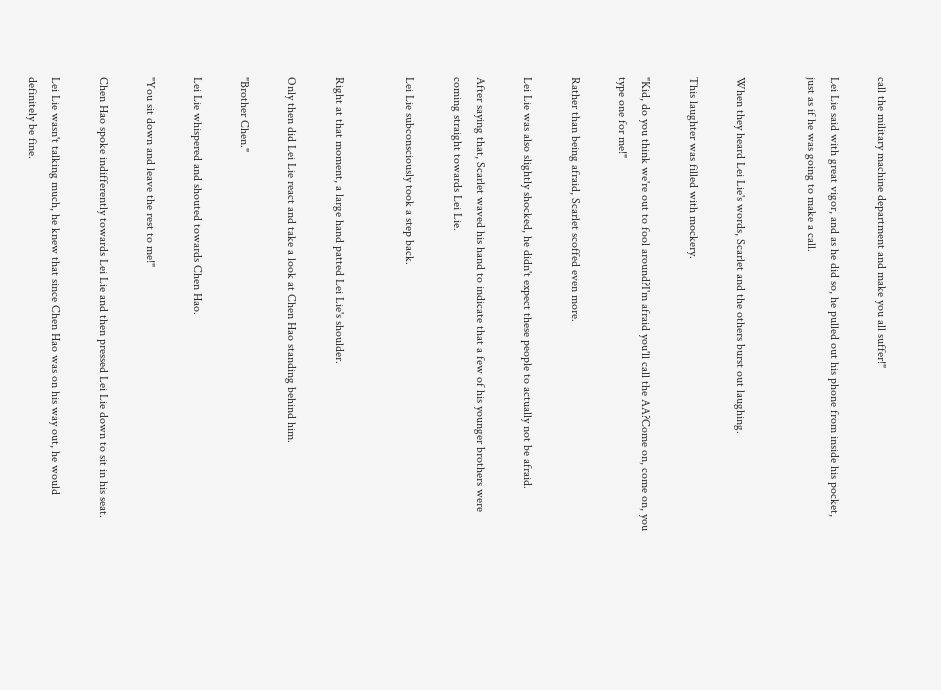call the military machine department and make you all suffer!"

Lei Lie said with great vigor, and as he did so, he pulled out his phone from inside his pocket, just as if he was going to make a call.


When they heard Lei Lie's words, Scarlet and the others burst out laughing.

This laughter was filled with mockery.

"Kid, do you think we're out to fool around?I'm afraid you'll call the AA?Come on, come on, you type one for me!"

Rather than being afraid, Scarlet scoffed even more.

Lei Lie was also slightly shocked, he didn't expect these people to actually not be afraid.

After saying that, Scarlet waved his hand to indicate that a few of his younger brothers were coming straight towards Lei Lie.

Lei Lie subconsciously took a step back.


Right at that moment, a large hand patted Lei Lie's shoulder.

Only then did Lei Lie react and take a look at Chen Hao standing behind him.

"Brother Chen."

Lei Lie whispered and shouted towards Chen Hao.

"You sit down and leave the rest to me!"

Chen Hao spoke indifferently towards Lei Lie and then pressed Lei Lie down to sit in his seat.

Lei Lie wasn't talking much, he knew that since Chen Hao was on his way out, he would definitely be fine.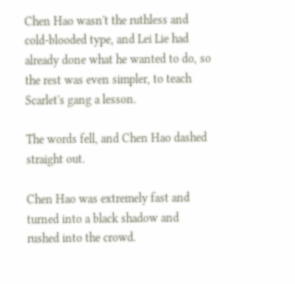Chen Hao wasn't the ruthless and cold-blooded type, and Lei Lie had already done what he wanted to do, so the rest was even simpler, to teach Scarlet's gang a lesson.

The words fell, and Chen Hao dashed straight out.

Chen Hao was extremely fast and turned into a black shadow and rushed into the crowd.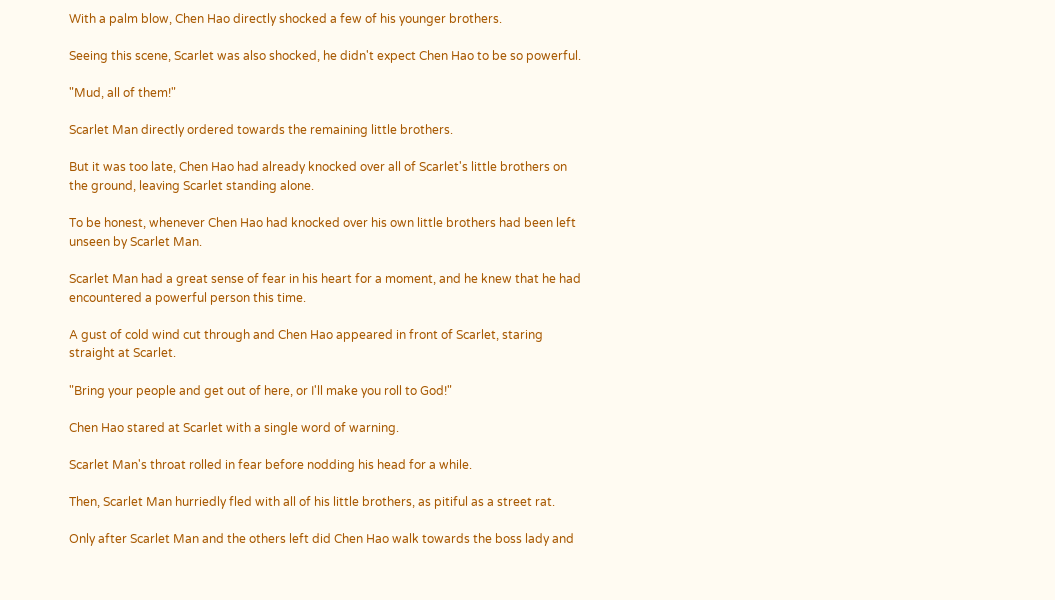With a palm blow, Chen Hao directly shocked a few of his younger brothers.

Seeing this scene, Scarlet was also shocked, he didn't expect Chen Hao to be so powerful.

"Mud, all of them!"

Scarlet Man directly ordered towards the remaining little brothers.

But it was too late, Chen Hao had already knocked over all of Scarlet's little brothers on the ground, leaving Scarlet standing alone.

To be honest, whenever Chen Hao had knocked over his own little brothers had been left unseen by Scarlet Man.

Scarlet Man had a great sense of fear in his heart for a moment, and he knew that he had encountered a powerful person this time.

A gust of cold wind cut through and Chen Hao appeared in front of Scarlet, staring straight at Scarlet.

"Bring your people and get out of here, or I'll make you roll to God!"

Chen Hao stared at Scarlet with a single word of warning.

Scarlet Man's throat rolled in fear before nodding his head for a while.

Then, Scarlet Man hurriedly fled with all of his little brothers, as pitiful as a street rat.

Only after Scarlet Man and the others left did Chen Hao walk towards the boss lady and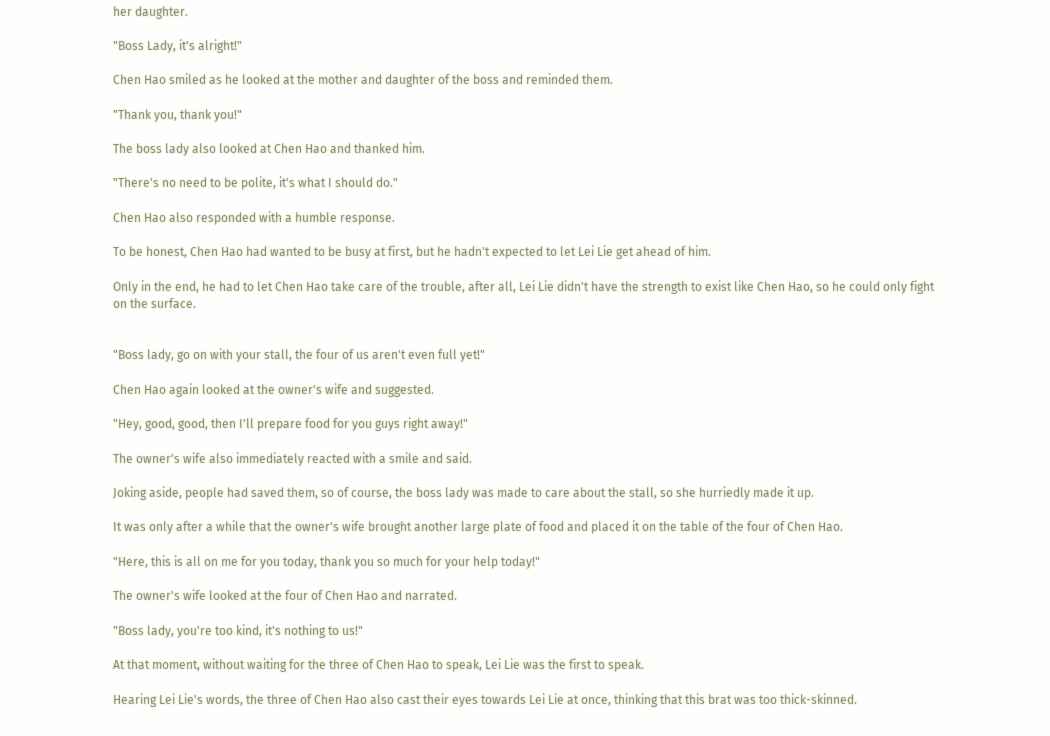her daughter.

"Boss Lady, it's alright!"

Chen Hao smiled as he looked at the mother and daughter of the boss and reminded them.

"Thank you, thank you!"

The boss lady also looked at Chen Hao and thanked him.

"There's no need to be polite, it's what I should do."

Chen Hao also responded with a humble response.

To be honest, Chen Hao had wanted to be busy at first, but he hadn't expected to let Lei Lie get ahead of him.

Only in the end, he had to let Chen Hao take care of the trouble, after all, Lei Lie didn't have the strength to exist like Chen Hao, so he could only fight on the surface.


"Boss lady, go on with your stall, the four of us aren't even full yet!"

Chen Hao again looked at the owner's wife and suggested.

"Hey, good, good, then I'll prepare food for you guys right away!"

The owner's wife also immediately reacted with a smile and said.

Joking aside, people had saved them, so of course, the boss lady was made to care about the stall, so she hurriedly made it up.

It was only after a while that the owner's wife brought another large plate of food and placed it on the table of the four of Chen Hao.

"Here, this is all on me for you today, thank you so much for your help today!"

The owner's wife looked at the four of Chen Hao and narrated.

"Boss lady, you're too kind, it's nothing to us!"

At that moment, without waiting for the three of Chen Hao to speak, Lei Lie was the first to speak.

Hearing Lei Lie's words, the three of Chen Hao also cast their eyes towards Lei Lie at once, thinking that this brat was too thick-skinned.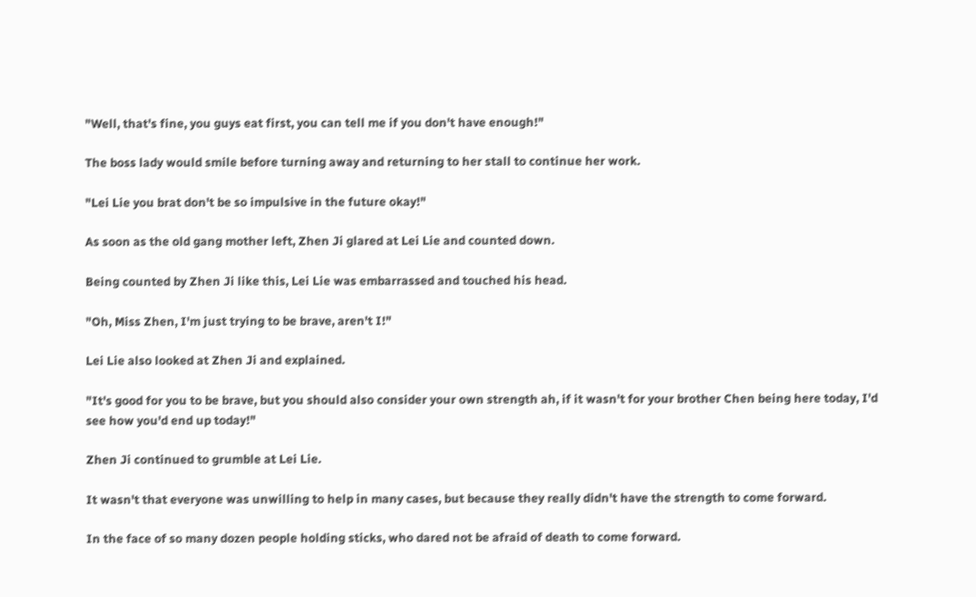"Well, that's fine, you guys eat first, you can tell me if you don't have enough!"

The boss lady would smile before turning away and returning to her stall to continue her work.

"Lei Lie you brat don't be so impulsive in the future okay!"

As soon as the old gang mother left, Zhen Ji glared at Lei Lie and counted down.

Being counted by Zhen Ji like this, Lei Lie was embarrassed and touched his head.

"Oh, Miss Zhen, I'm just trying to be brave, aren't I!"

Lei Lie also looked at Zhen Ji and explained.

"It's good for you to be brave, but you should also consider your own strength ah, if it wasn't for your brother Chen being here today, I'd see how you'd end up today!"

Zhen Ji continued to grumble at Lei Lie.

It wasn't that everyone was unwilling to help in many cases, but because they really didn't have the strength to come forward.

In the face of so many dozen people holding sticks, who dared not be afraid of death to come forward.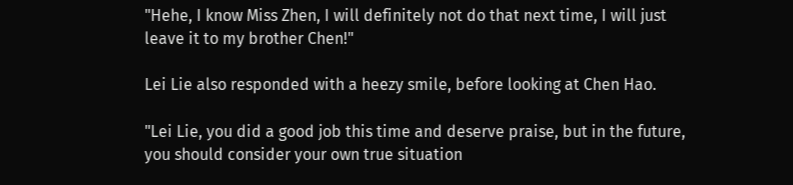"Hehe, I know Miss Zhen, I will definitely not do that next time, I will just leave it to my brother Chen!"

Lei Lie also responded with a heezy smile, before looking at Chen Hao.

"Lei Lie, you did a good job this time and deserve praise, but in the future, you should consider your own true situation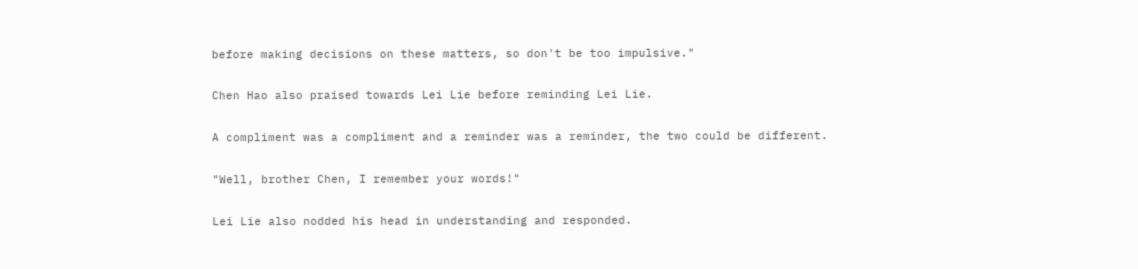before making decisions on these matters, so don't be too impulsive."

Chen Hao also praised towards Lei Lie before reminding Lei Lie.

A compliment was a compliment and a reminder was a reminder, the two could be different.

"Well, brother Chen, I remember your words!"

Lei Lie also nodded his head in understanding and responded.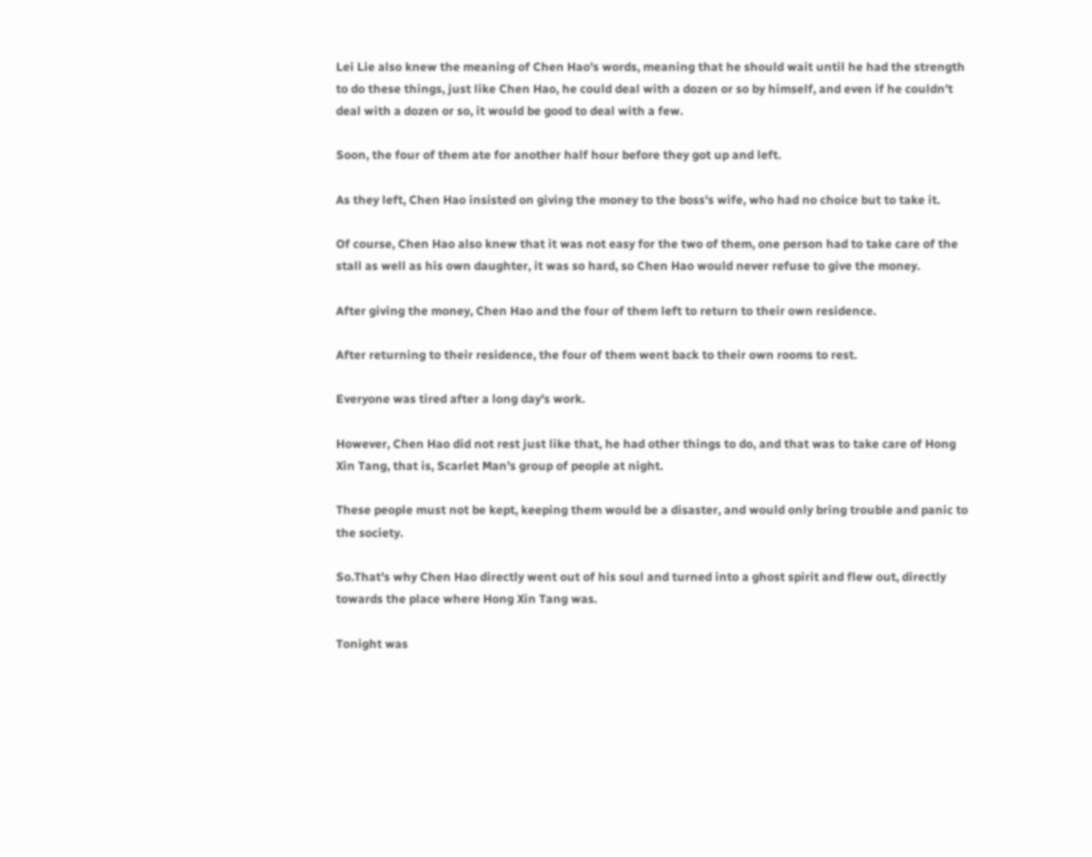Lei Lie also knew the meaning of Chen Hao's words, meaning that he should wait until he had the strength to do these things, just like Chen Hao, he could deal with a dozen or so by himself, and even if he couldn't deal with a dozen or so, it would be good to deal with a few.

Soon, the four of them ate for another half hour before they got up and left.

As they left, Chen Hao insisted on giving the money to the boss's wife, who had no choice but to take it.

Of course, Chen Hao also knew that it was not easy for the two of them, one person had to take care of the stall as well as his own daughter, it was so hard, so Chen Hao would never refuse to give the money.

After giving the money, Chen Hao and the four of them left to return to their own residence.

After returning to their residence, the four of them went back to their own rooms to rest.

Everyone was tired after a long day's work.

However, Chen Hao did not rest just like that, he had other things to do, and that was to take care of Hong Xin Tang, that is, Scarlet Man's group of people at night.

These people must not be kept, keeping them would be a disaster, and would only bring trouble and panic to the society.

So.That's why Chen Hao directly went out of his soul and turned into a ghost spirit and flew out, directly towards the place where Hong Xin Tang was.

Tonight was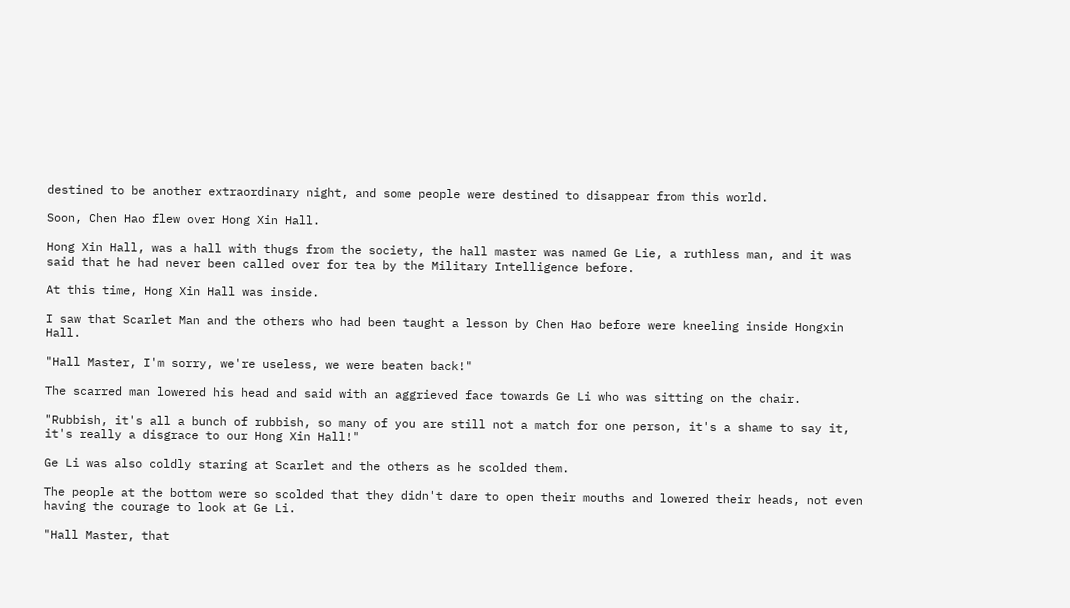destined to be another extraordinary night, and some people were destined to disappear from this world.

Soon, Chen Hao flew over Hong Xin Hall.

Hong Xin Hall, was a hall with thugs from the society, the hall master was named Ge Lie, a ruthless man, and it was said that he had never been called over for tea by the Military Intelligence before.

At this time, Hong Xin Hall was inside.

I saw that Scarlet Man and the others who had been taught a lesson by Chen Hao before were kneeling inside Hongxin Hall.

"Hall Master, I'm sorry, we're useless, we were beaten back!"

The scarred man lowered his head and said with an aggrieved face towards Ge Li who was sitting on the chair.

"Rubbish, it's all a bunch of rubbish, so many of you are still not a match for one person, it's a shame to say it, it's really a disgrace to our Hong Xin Hall!"

Ge Li was also coldly staring at Scarlet and the others as he scolded them.

The people at the bottom were so scolded that they didn't dare to open their mouths and lowered their heads, not even having the courage to look at Ge Li.

"Hall Master, that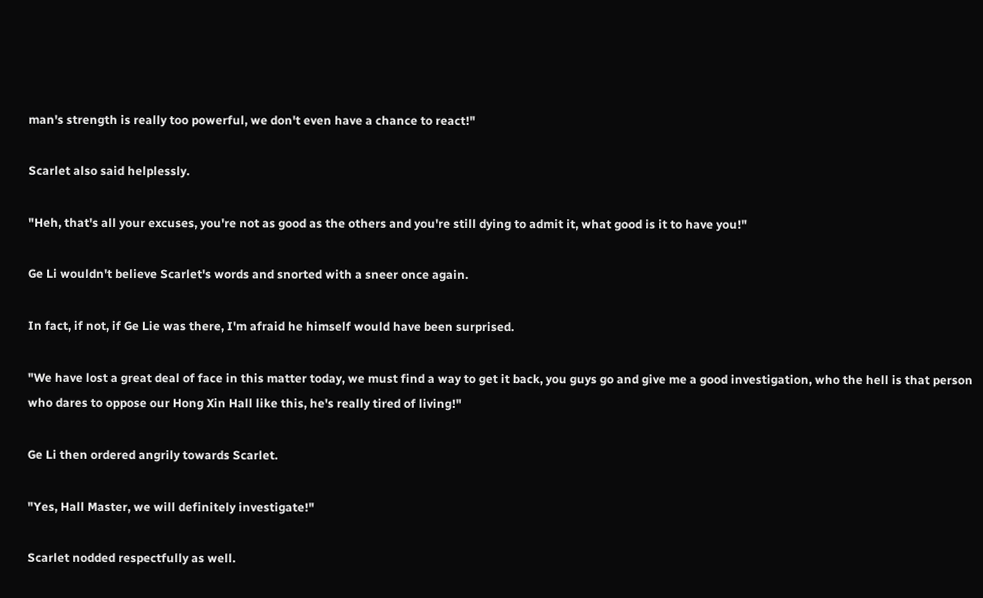man's strength is really too powerful, we don't even have a chance to react!"

Scarlet also said helplessly.

"Heh, that's all your excuses, you're not as good as the others and you're still dying to admit it, what good is it to have you!"

Ge Li wouldn't believe Scarlet's words and snorted with a sneer once again.

In fact, if not, if Ge Lie was there, I'm afraid he himself would have been surprised.

"We have lost a great deal of face in this matter today, we must find a way to get it back, you guys go and give me a good investigation, who the hell is that person who dares to oppose our Hong Xin Hall like this, he's really tired of living!"

Ge Li then ordered angrily towards Scarlet.

"Yes, Hall Master, we will definitely investigate!"

Scarlet nodded respectfully as well.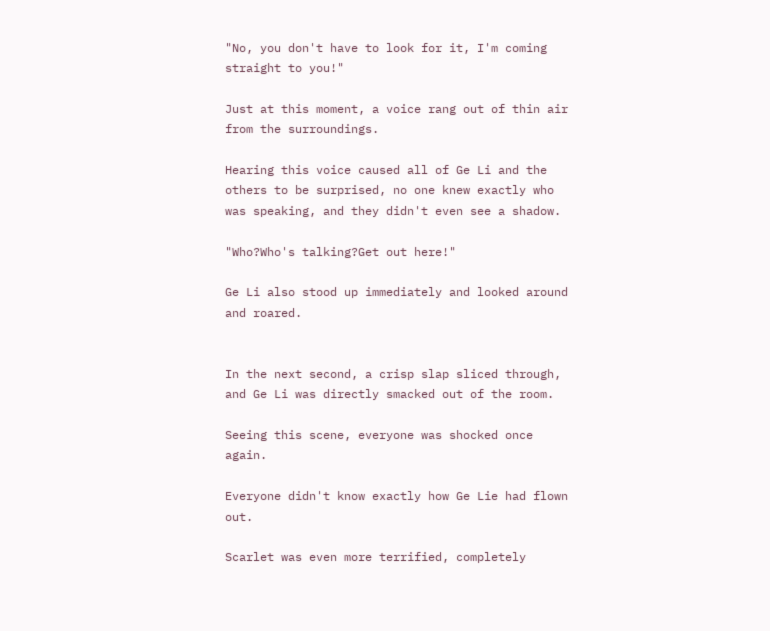"No, you don't have to look for it, I'm coming straight to you!"

Just at this moment, a voice rang out of thin air from the surroundings.

Hearing this voice caused all of Ge Li and the others to be surprised, no one knew exactly who was speaking, and they didn't even see a shadow.

"Who?Who's talking?Get out here!"

Ge Li also stood up immediately and looked around and roared.


In the next second, a crisp slap sliced through, and Ge Li was directly smacked out of the room.

Seeing this scene, everyone was shocked once again.

Everyone didn't know exactly how Ge Lie had flown out.

Scarlet was even more terrified, completely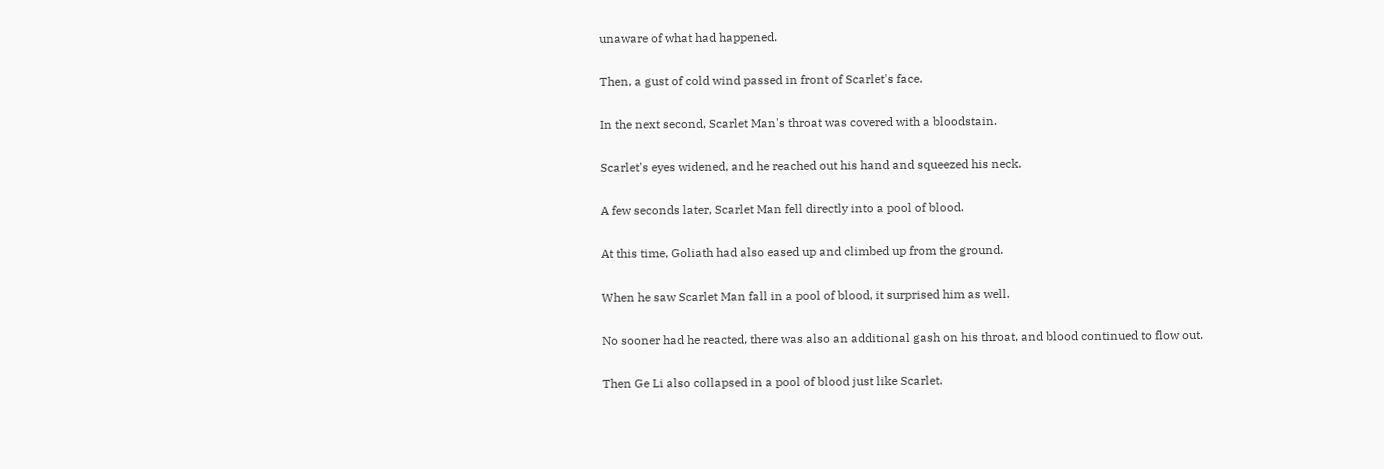unaware of what had happened.

Then, a gust of cold wind passed in front of Scarlet's face.

In the next second, Scarlet Man's throat was covered with a bloodstain.

Scarlet's eyes widened, and he reached out his hand and squeezed his neck.

A few seconds later, Scarlet Man fell directly into a pool of blood.

At this time, Goliath had also eased up and climbed up from the ground.

When he saw Scarlet Man fall in a pool of blood, it surprised him as well.

No sooner had he reacted, there was also an additional gash on his throat, and blood continued to flow out.

Then Ge Li also collapsed in a pool of blood just like Scarlet.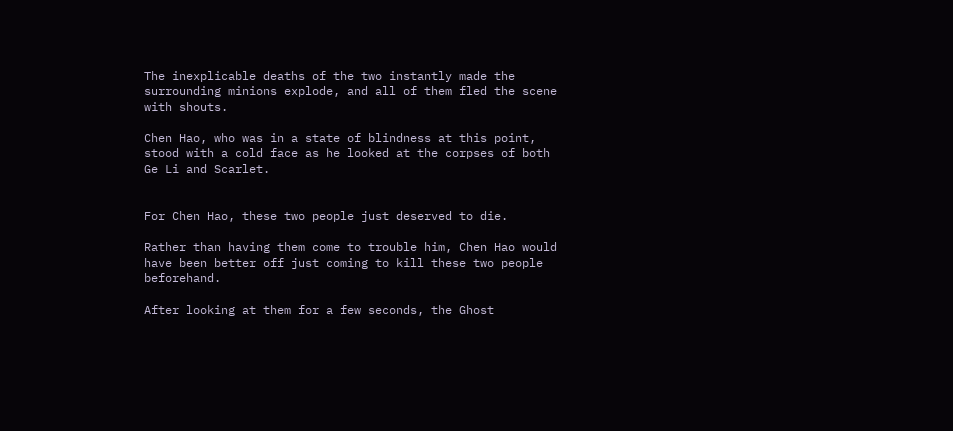The inexplicable deaths of the two instantly made the surrounding minions explode, and all of them fled the scene with shouts.

Chen Hao, who was in a state of blindness at this point, stood with a cold face as he looked at the corpses of both Ge Li and Scarlet.


For Chen Hao, these two people just deserved to die.

Rather than having them come to trouble him, Chen Hao would have been better off just coming to kill these two people beforehand.

After looking at them for a few seconds, the Ghost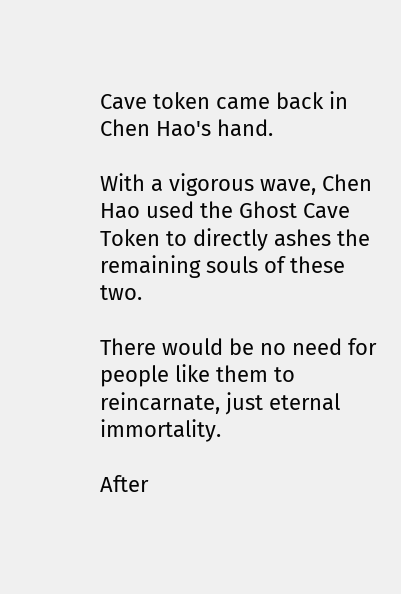Cave token came back in Chen Hao's hand.

With a vigorous wave, Chen Hao used the Ghost Cave Token to directly ashes the remaining souls of these two.

There would be no need for people like them to reincarnate, just eternal immortality.

After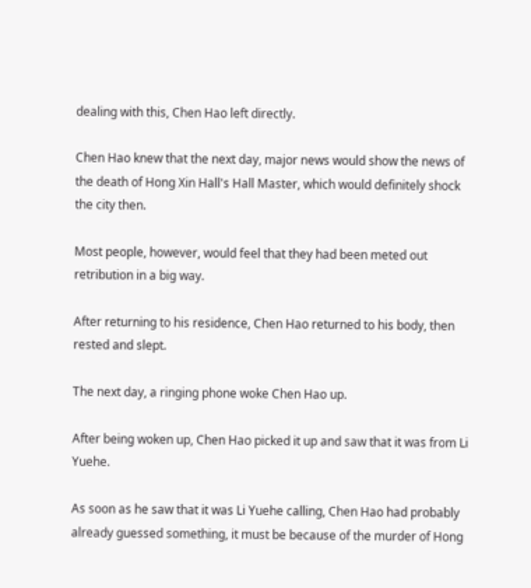dealing with this, Chen Hao left directly.

Chen Hao knew that the next day, major news would show the news of the death of Hong Xin Hall's Hall Master, which would definitely shock the city then.

Most people, however, would feel that they had been meted out retribution in a big way.

After returning to his residence, Chen Hao returned to his body, then rested and slept.

The next day, a ringing phone woke Chen Hao up.

After being woken up, Chen Hao picked it up and saw that it was from Li Yuehe.

As soon as he saw that it was Li Yuehe calling, Chen Hao had probably already guessed something, it must be because of the murder of Hong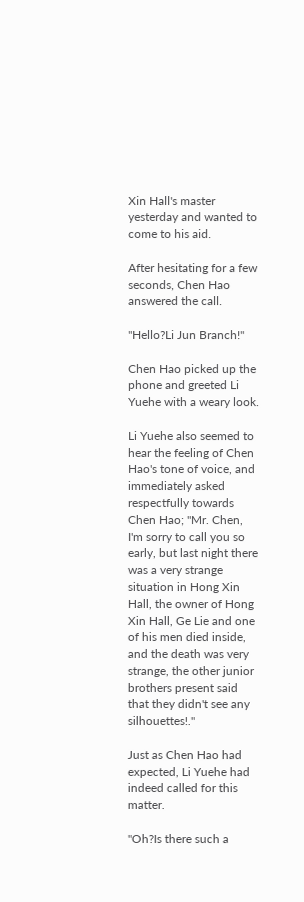Xin Hall's master yesterday and wanted to come to his aid.

After hesitating for a few seconds, Chen Hao answered the call.

"Hello?Li Jun Branch!"

Chen Hao picked up the phone and greeted Li Yuehe with a weary look.

Li Yuehe also seemed to hear the feeling of Chen Hao's tone of voice, and immediately asked respectfully towards Chen Hao; "Mr. Chen, I'm sorry to call you so early, but last night there was a very strange situation in Hong Xin Hall, the owner of Hong Xin Hall, Ge Lie and one of his men died inside, and the death was very strange, the other junior brothers present said that they didn't see any silhouettes!."

Just as Chen Hao had expected, Li Yuehe had indeed called for this matter.

"Oh?Is there such a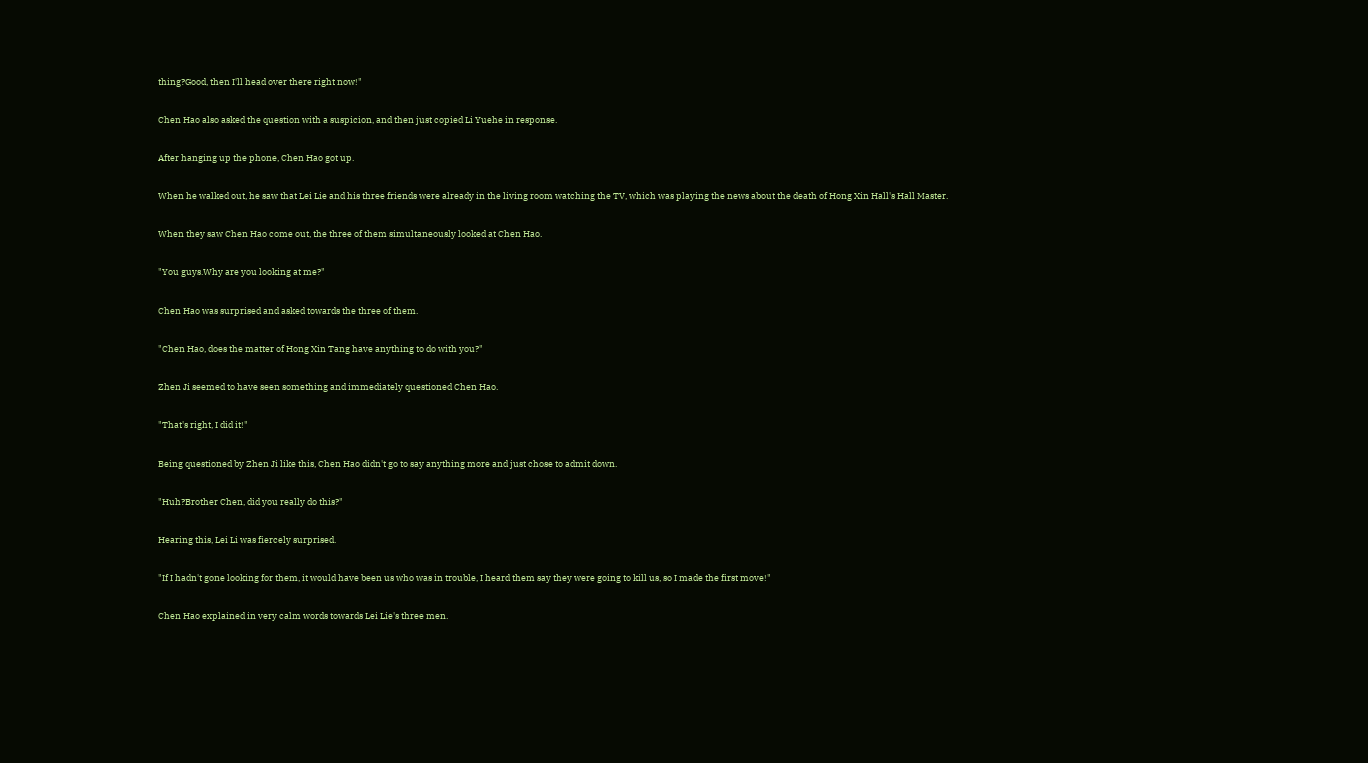thing?Good, then I'll head over there right now!"

Chen Hao also asked the question with a suspicion, and then just copied Li Yuehe in response.

After hanging up the phone, Chen Hao got up.

When he walked out, he saw that Lei Lie and his three friends were already in the living room watching the TV, which was playing the news about the death of Hong Xin Hall's Hall Master.

When they saw Chen Hao come out, the three of them simultaneously looked at Chen Hao.

"You guys.Why are you looking at me?"

Chen Hao was surprised and asked towards the three of them.

"Chen Hao, does the matter of Hong Xin Tang have anything to do with you?"

Zhen Ji seemed to have seen something and immediately questioned Chen Hao.

"That's right, I did it!"

Being questioned by Zhen Ji like this, Chen Hao didn't go to say anything more and just chose to admit down.

"Huh?Brother Chen, did you really do this?"

Hearing this, Lei Li was fiercely surprised.

"If I hadn't gone looking for them, it would have been us who was in trouble, I heard them say they were going to kill us, so I made the first move!"

Chen Hao explained in very calm words towards Lei Lie's three men.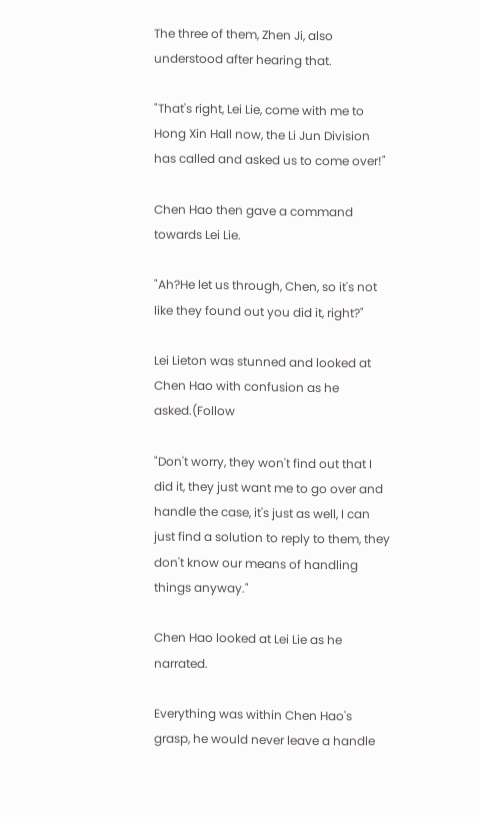The three of them, Zhen Ji, also understood after hearing that.

"That's right, Lei Lie, come with me to Hong Xin Hall now, the Li Jun Division has called and asked us to come over!"

Chen Hao then gave a command towards Lei Lie.

"Ah?He let us through, Chen, so it's not like they found out you did it, right?"

Lei Lieton was stunned and looked at Chen Hao with confusion as he asked.(Follow

"Don't worry, they won't find out that I did it, they just want me to go over and handle the case, it's just as well, I can just find a solution to reply to them, they don't know our means of handling things anyway."

Chen Hao looked at Lei Lie as he narrated.

Everything was within Chen Hao's grasp, he would never leave a handle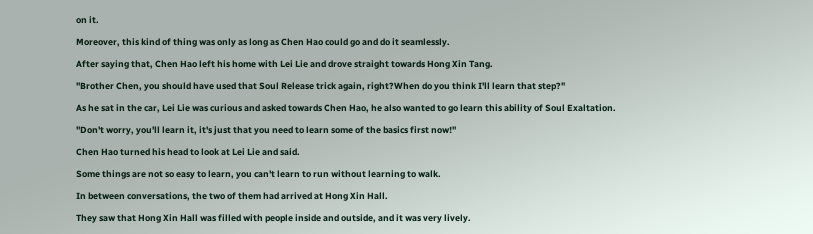on it.

Moreover, this kind of thing was only as long as Chen Hao could go and do it seamlessly.

After saying that, Chen Hao left his home with Lei Lie and drove straight towards Hong Xin Tang.

"Brother Chen, you should have used that Soul Release trick again, right?When do you think I'll learn that step?"

As he sat in the car, Lei Lie was curious and asked towards Chen Hao, he also wanted to go learn this ability of Soul Exaltation.

"Don't worry, you'll learn it, it's just that you need to learn some of the basics first now!"

Chen Hao turned his head to look at Lei Lie and said.

Some things are not so easy to learn, you can't learn to run without learning to walk.

In between conversations, the two of them had arrived at Hong Xin Hall.

They saw that Hong Xin Hall was filled with people inside and outside, and it was very lively.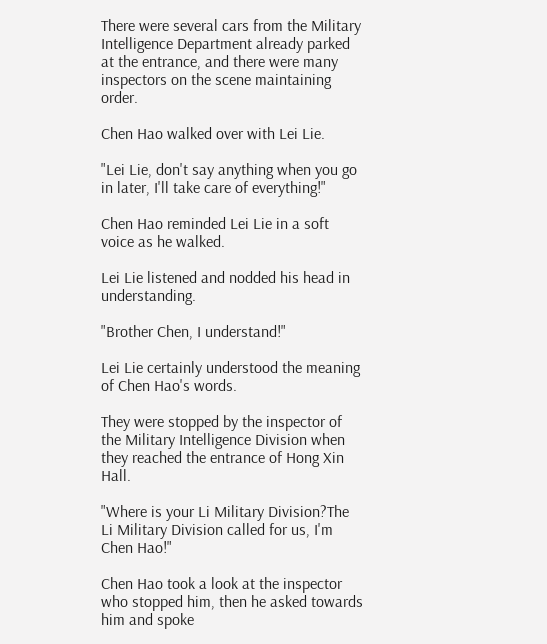There were several cars from the Military Intelligence Department already parked at the entrance, and there were many inspectors on the scene maintaining order.

Chen Hao walked over with Lei Lie.

"Lei Lie, don't say anything when you go in later, I'll take care of everything!"

Chen Hao reminded Lei Lie in a soft voice as he walked.

Lei Lie listened and nodded his head in understanding.

"Brother Chen, I understand!"

Lei Lie certainly understood the meaning of Chen Hao's words.

They were stopped by the inspector of the Military Intelligence Division when they reached the entrance of Hong Xin Hall.

"Where is your Li Military Division?The Li Military Division called for us, I'm Chen Hao!"

Chen Hao took a look at the inspector who stopped him, then he asked towards him and spoke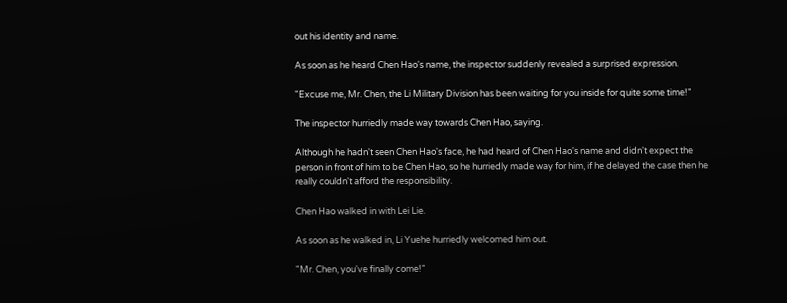out his identity and name.

As soon as he heard Chen Hao's name, the inspector suddenly revealed a surprised expression.

"Excuse me, Mr. Chen, the Li Military Division has been waiting for you inside for quite some time!"

The inspector hurriedly made way towards Chen Hao, saying.

Although he hadn't seen Chen Hao's face, he had heard of Chen Hao's name and didn't expect the person in front of him to be Chen Hao, so he hurriedly made way for him, if he delayed the case then he really couldn't afford the responsibility.

Chen Hao walked in with Lei Lie.

As soon as he walked in, Li Yuehe hurriedly welcomed him out.

"Mr. Chen, you've finally come!"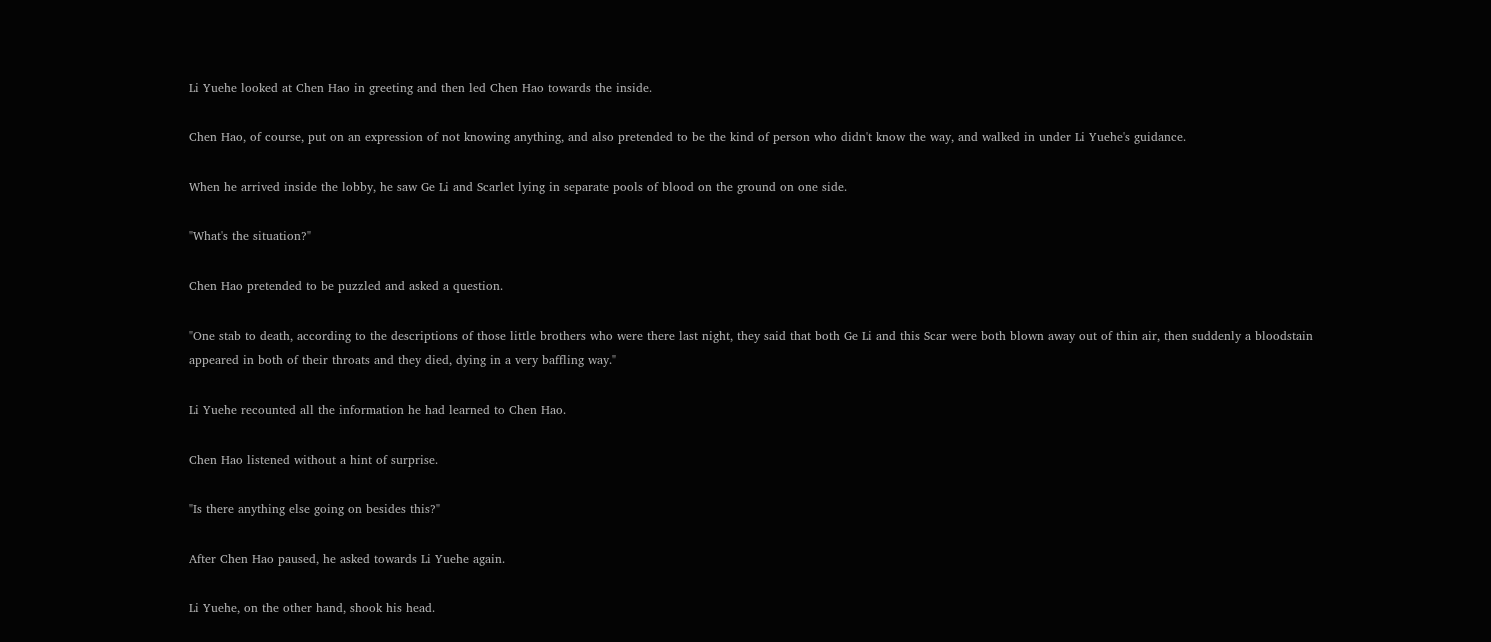Li Yuehe looked at Chen Hao in greeting and then led Chen Hao towards the inside.

Chen Hao, of course, put on an expression of not knowing anything, and also pretended to be the kind of person who didn't know the way, and walked in under Li Yuehe's guidance.

When he arrived inside the lobby, he saw Ge Li and Scarlet lying in separate pools of blood on the ground on one side.

"What's the situation?"

Chen Hao pretended to be puzzled and asked a question.

"One stab to death, according to the descriptions of those little brothers who were there last night, they said that both Ge Li and this Scar were both blown away out of thin air, then suddenly a bloodstain appeared in both of their throats and they died, dying in a very baffling way."

Li Yuehe recounted all the information he had learned to Chen Hao.

Chen Hao listened without a hint of surprise.

"Is there anything else going on besides this?"

After Chen Hao paused, he asked towards Li Yuehe again.

Li Yuehe, on the other hand, shook his head.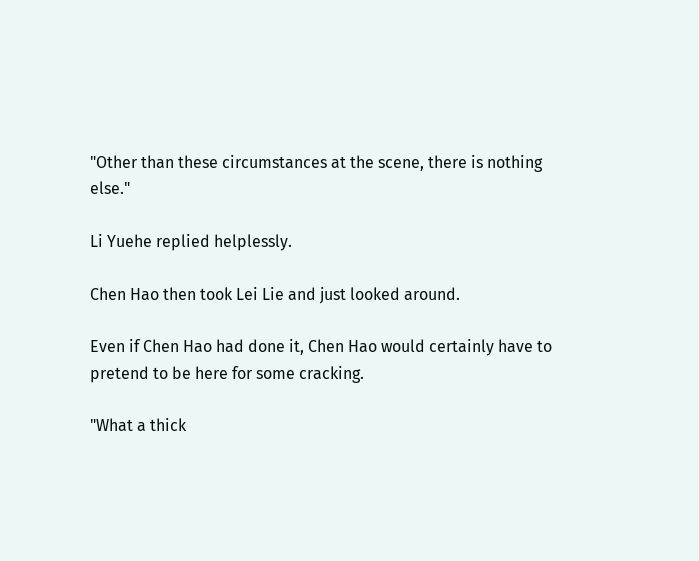"Other than these circumstances at the scene, there is nothing else."

Li Yuehe replied helplessly.

Chen Hao then took Lei Lie and just looked around.

Even if Chen Hao had done it, Chen Hao would certainly have to pretend to be here for some cracking.

"What a thick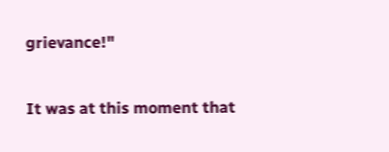grievance!"

It was at this moment that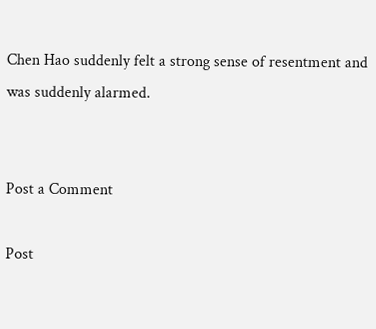Chen Hao suddenly felt a strong sense of resentment and was suddenly alarmed.


Post a Comment

Post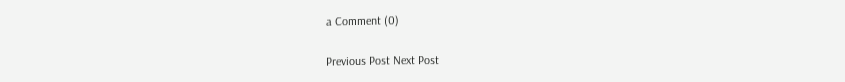a Comment (0)

Previous Post Next Post